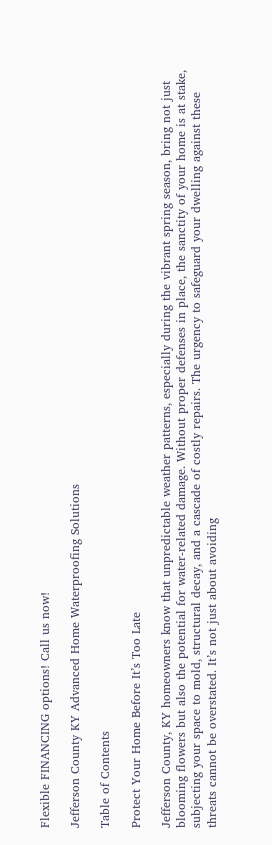Flexible FINANCING options! Call us now!

Jefferson County KY Advanced Home Waterproofing Solutions

Table of Contents

Protect Your Home Before It’s Too Late

Jefferson County, KY homeowners know that unpredictable weather patterns, especially during the vibrant spring season, bring not just blooming flowers but also the potential for water-related damage. Without proper defenses in place, the sanctity of your home is at stake, subjecting your space to mold, structural decay, and a cascade of costly repairs. The urgency to safeguard your dwelling against these threats cannot be overstated. It’s not just about avoiding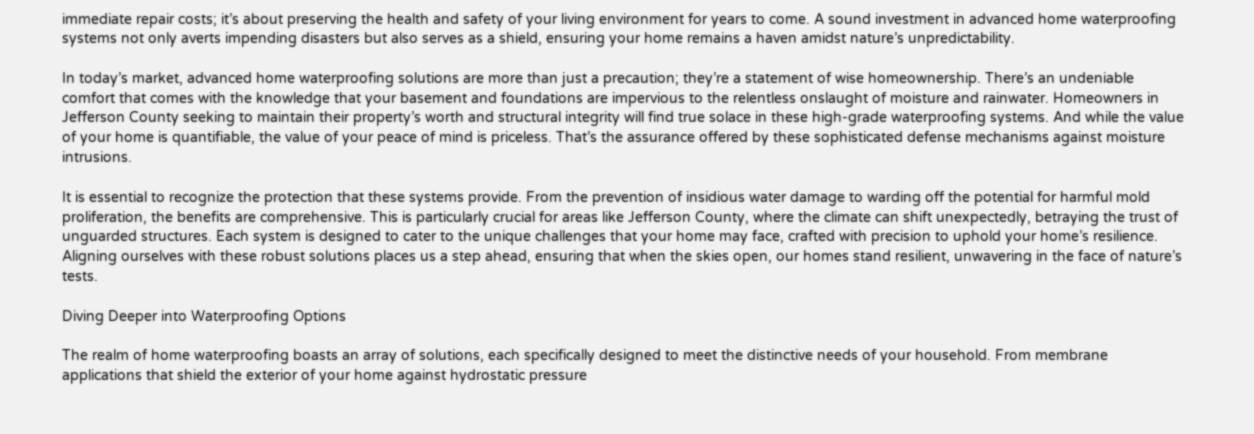immediate repair costs; it’s about preserving the health and safety of your living environment for years to come. A sound investment in advanced home waterproofing systems not only averts impending disasters but also serves as a shield, ensuring your home remains a haven amidst nature’s unpredictability.

In today’s market, advanced home waterproofing solutions are more than just a precaution; they’re a statement of wise homeownership. There’s an undeniable comfort that comes with the knowledge that your basement and foundations are impervious to the relentless onslaught of moisture and rainwater. Homeowners in Jefferson County seeking to maintain their property’s worth and structural integrity will find true solace in these high-grade waterproofing systems. And while the value of your home is quantifiable, the value of your peace of mind is priceless. That’s the assurance offered by these sophisticated defense mechanisms against moisture intrusions.

It is essential to recognize the protection that these systems provide. From the prevention of insidious water damage to warding off the potential for harmful mold proliferation, the benefits are comprehensive. This is particularly crucial for areas like Jefferson County, where the climate can shift unexpectedly, betraying the trust of unguarded structures. Each system is designed to cater to the unique challenges that your home may face, crafted with precision to uphold your home’s resilience. Aligning ourselves with these robust solutions places us a step ahead, ensuring that when the skies open, our homes stand resilient, unwavering in the face of nature’s tests.

Diving Deeper into Waterproofing Options

The realm of home waterproofing boasts an array of solutions, each specifically designed to meet the distinctive needs of your household. From membrane applications that shield the exterior of your home against hydrostatic pressure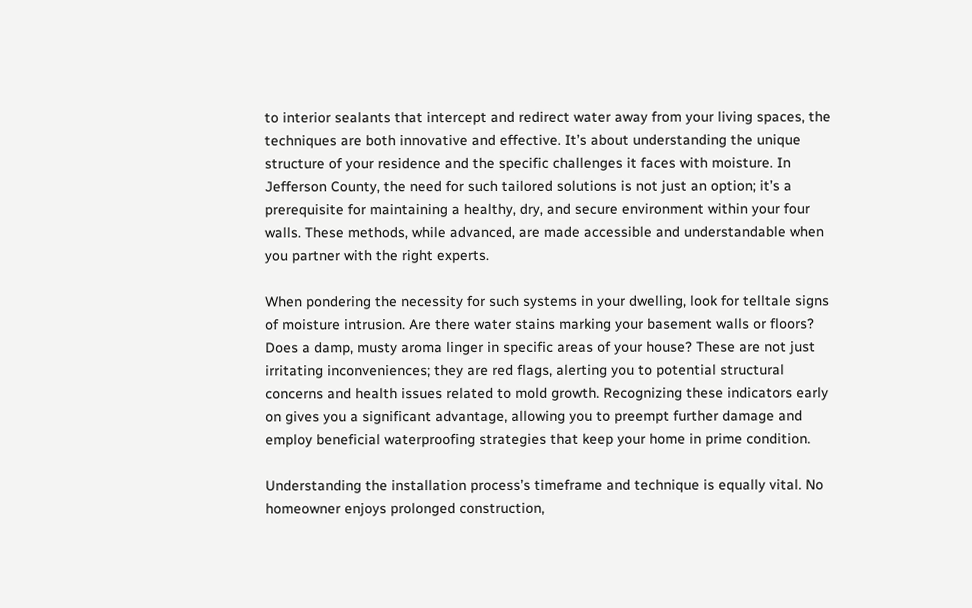to interior sealants that intercept and redirect water away from your living spaces, the techniques are both innovative and effective. It’s about understanding the unique structure of your residence and the specific challenges it faces with moisture. In Jefferson County, the need for such tailored solutions is not just an option; it’s a prerequisite for maintaining a healthy, dry, and secure environment within your four walls. These methods, while advanced, are made accessible and understandable when you partner with the right experts.

When pondering the necessity for such systems in your dwelling, look for telltale signs of moisture intrusion. Are there water stains marking your basement walls or floors? Does a damp, musty aroma linger in specific areas of your house? These are not just irritating inconveniences; they are red flags, alerting you to potential structural concerns and health issues related to mold growth. Recognizing these indicators early on gives you a significant advantage, allowing you to preempt further damage and employ beneficial waterproofing strategies that keep your home in prime condition.

Understanding the installation process’s timeframe and technique is equally vital. No homeowner enjoys prolonged construction,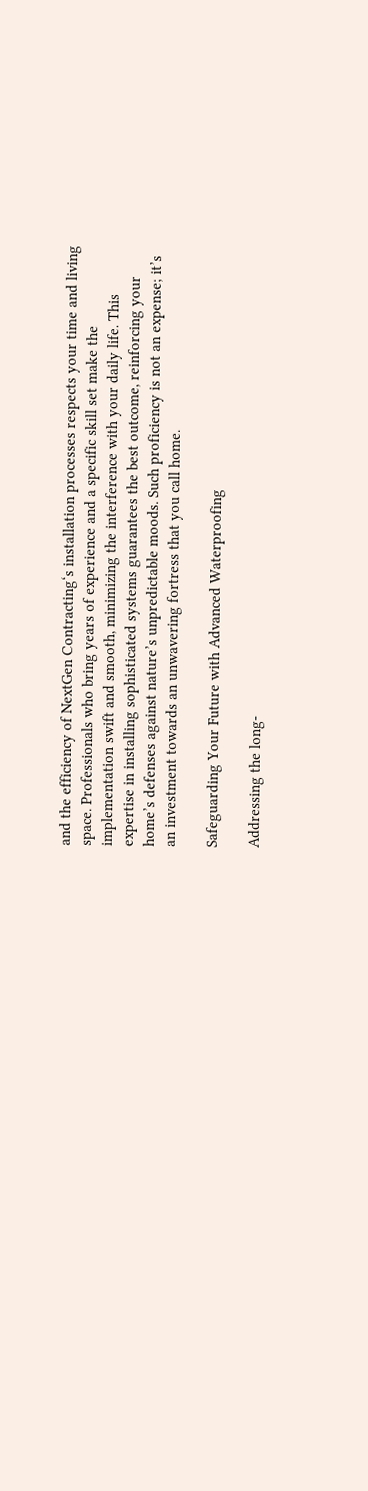and the efficiency of NextGen Contracting‘s installation processes respects your time and living space. Professionals who bring years of experience and a specific skill set make the implementation swift and smooth, minimizing the interference with your daily life. This expertise in installing sophisticated systems guarantees the best outcome, reinforcing your home’s defenses against nature’s unpredictable moods. Such proficiency is not an expense; it’s an investment towards an unwavering fortress that you call home.

Safeguarding Your Future with Advanced Waterproofing

Addressing the long-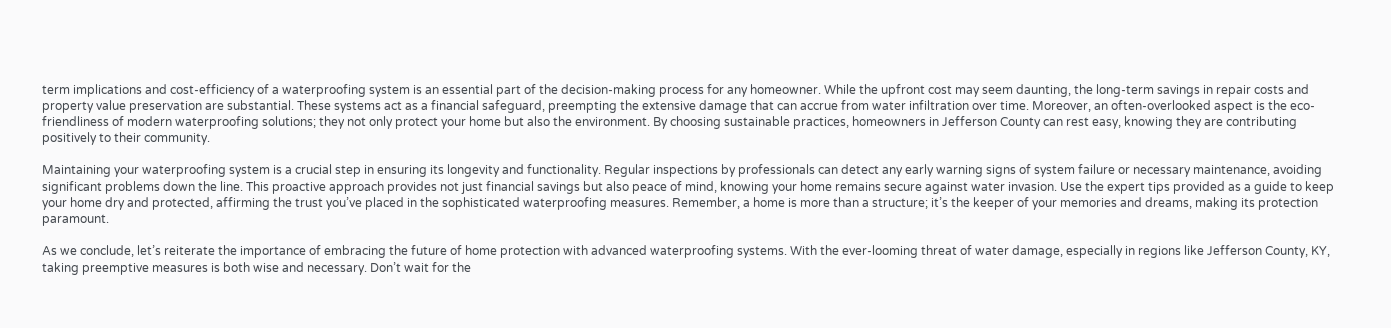term implications and cost-efficiency of a waterproofing system is an essential part of the decision-making process for any homeowner. While the upfront cost may seem daunting, the long-term savings in repair costs and property value preservation are substantial. These systems act as a financial safeguard, preempting the extensive damage that can accrue from water infiltration over time. Moreover, an often-overlooked aspect is the eco-friendliness of modern waterproofing solutions; they not only protect your home but also the environment. By choosing sustainable practices, homeowners in Jefferson County can rest easy, knowing they are contributing positively to their community.

Maintaining your waterproofing system is a crucial step in ensuring its longevity and functionality. Regular inspections by professionals can detect any early warning signs of system failure or necessary maintenance, avoiding significant problems down the line. This proactive approach provides not just financial savings but also peace of mind, knowing your home remains secure against water invasion. Use the expert tips provided as a guide to keep your home dry and protected, affirming the trust you’ve placed in the sophisticated waterproofing measures. Remember, a home is more than a structure; it’s the keeper of your memories and dreams, making its protection paramount.

As we conclude, let’s reiterate the importance of embracing the future of home protection with advanced waterproofing systems. With the ever-looming threat of water damage, especially in regions like Jefferson County, KY, taking preemptive measures is both wise and necessary. Don’t wait for the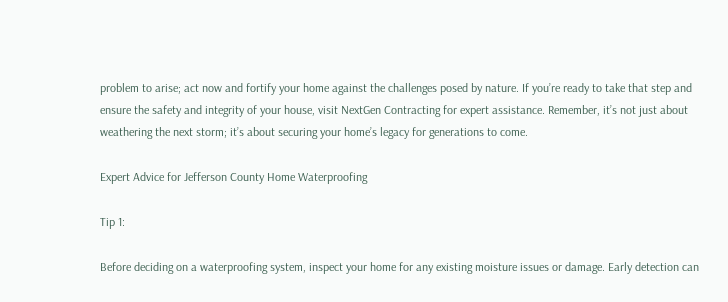problem to arise; act now and fortify your home against the challenges posed by nature. If you’re ready to take that step and ensure the safety and integrity of your house, visit NextGen Contracting for expert assistance. Remember, it’s not just about weathering the next storm; it’s about securing your home’s legacy for generations to come.

Expert Advice for Jefferson County Home Waterproofing

Tip 1:

Before deciding on a waterproofing system, inspect your home for any existing moisture issues or damage. Early detection can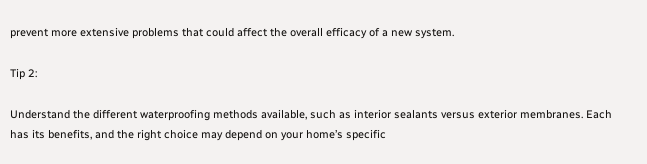prevent more extensive problems that could affect the overall efficacy of a new system.

Tip 2:

Understand the different waterproofing methods available, such as interior sealants versus exterior membranes. Each has its benefits, and the right choice may depend on your home’s specific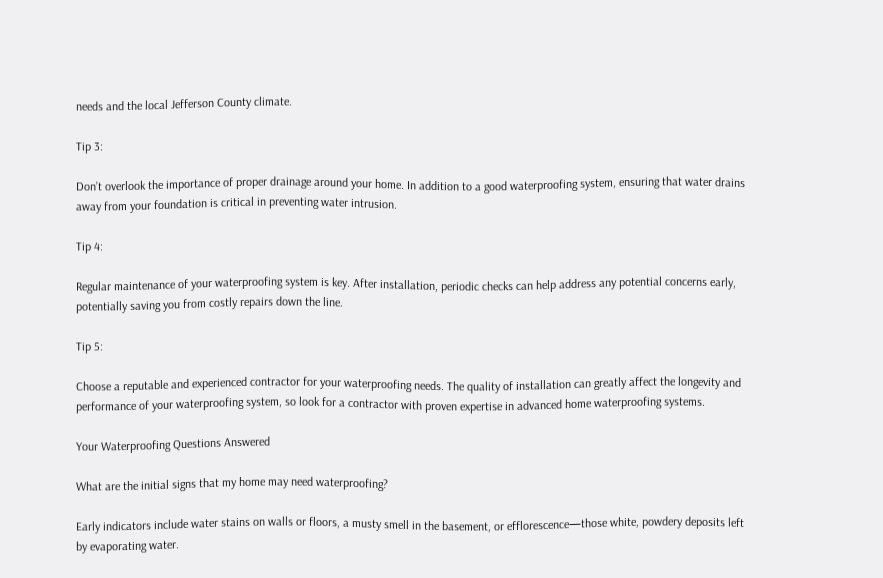needs and the local Jefferson County climate.

Tip 3:

Don’t overlook the importance of proper drainage around your home. In addition to a good waterproofing system, ensuring that water drains away from your foundation is critical in preventing water intrusion.

Tip 4:

Regular maintenance of your waterproofing system is key. After installation, periodic checks can help address any potential concerns early, potentially saving you from costly repairs down the line.

Tip 5:

Choose a reputable and experienced contractor for your waterproofing needs. The quality of installation can greatly affect the longevity and performance of your waterproofing system, so look for a contractor with proven expertise in advanced home waterproofing systems.

Your Waterproofing Questions Answered

What are the initial signs that my home may need waterproofing?

Early indicators include water stains on walls or floors, a musty smell in the basement, or efflorescence—those white, powdery deposits left by evaporating water.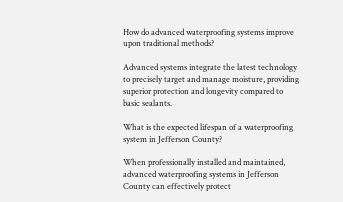How do advanced waterproofing systems improve upon traditional methods?

Advanced systems integrate the latest technology to precisely target and manage moisture, providing superior protection and longevity compared to basic sealants.

What is the expected lifespan of a waterproofing system in Jefferson County?

When professionally installed and maintained, advanced waterproofing systems in Jefferson County can effectively protect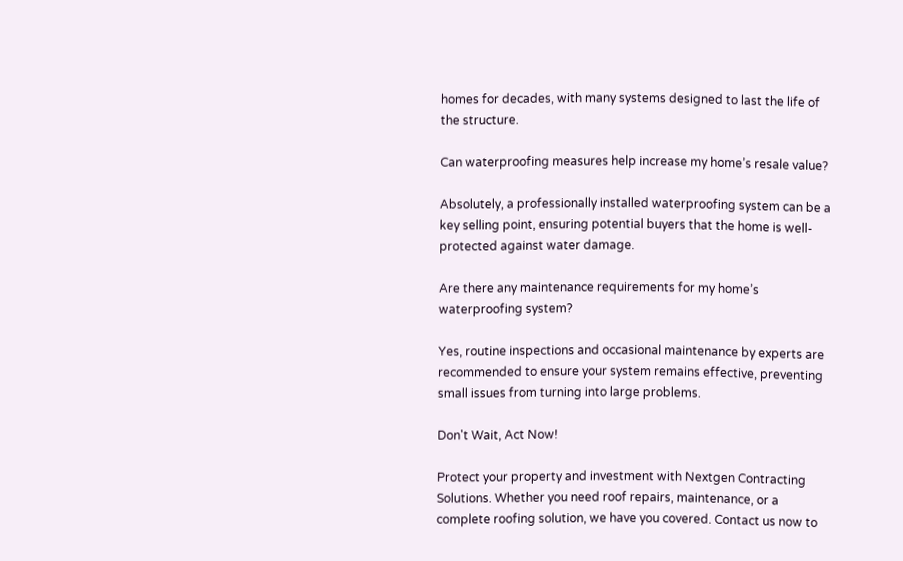homes for decades, with many systems designed to last the life of the structure.

Can waterproofing measures help increase my home’s resale value?

Absolutely, a professionally installed waterproofing system can be a key selling point, ensuring potential buyers that the home is well-protected against water damage.

Are there any maintenance requirements for my home’s waterproofing system?

Yes, routine inspections and occasional maintenance by experts are recommended to ensure your system remains effective, preventing small issues from turning into large problems.

Don't Wait, Act Now!

Protect your property and investment with Nextgen Contracting Solutions. Whether you need roof repairs, maintenance, or a complete roofing solution, we have you covered. Contact us now to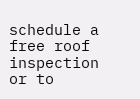schedule a free roof inspection or to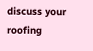discuss your roofing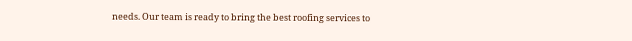needs. Our team is ready to bring the best roofing services to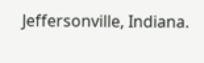Jeffersonville, Indiana.